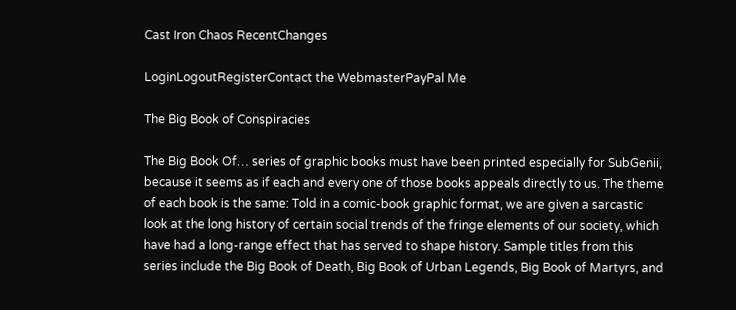Cast Iron Chaos RecentChanges

LoginLogoutRegisterContact the WebmasterPayPal Me

The Big Book of Conspiracies

The Big Book Of… series of graphic books must have been printed especially for SubGenii, because it seems as if each and every one of those books appeals directly to us. The theme of each book is the same: Told in a comic-book graphic format, we are given a sarcastic look at the long history of certain social trends of the fringe elements of our society, which have had a long-range effect that has served to shape history. Sample titles from this series include the Big Book of Death, Big Book of Urban Legends, Big Book of Martyrs, and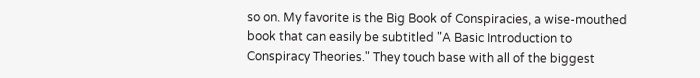so on. My favorite is the Big Book of Conspiracies, a wise-mouthed book that can easily be subtitled "A Basic Introduction to Conspiracy Theories." They touch base with all of the biggest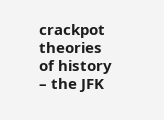crackpot theories of history – the JFK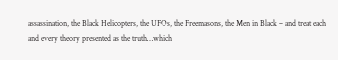assassination, the Black Helicopters, the UFOs, the Freemasons, the Men in Black – and treat each and every theory presented as the truth…which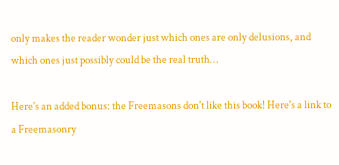only makes the reader wonder just which ones are only delusions, and which ones just possibly could be the real truth…

Here's an added bonus: the Freemasons don't like this book! Here's a link to a Freemasonry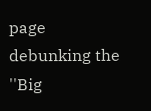page debunking the ''Big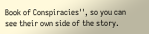Book of Conspiracies'', so you can see their own side of the story.